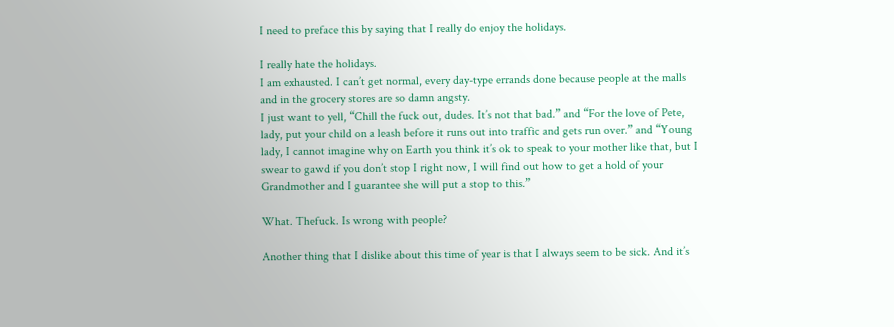I need to preface this by saying that I really do enjoy the holidays.

I really hate the holidays.
I am exhausted. I can’t get normal, every day-type errands done because people at the malls and in the grocery stores are so damn angsty.
I just want to yell, “Chill the fuck out, dudes. It’s not that bad.” and “For the love of Pete, lady, put your child on a leash before it runs out into traffic and gets run over.” and “Young lady, I cannot imagine why on Earth you think it’s ok to speak to your mother like that, but I swear to gawd if you don’t stop I right now, I will find out how to get a hold of your Grandmother and I guarantee she will put a stop to this.”

What. Thefuck. Is wrong with people?

Another thing that I dislike about this time of year is that I always seem to be sick. And it’s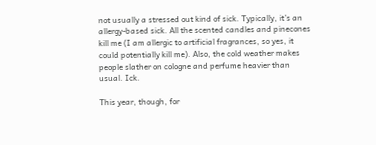not usually a stressed out kind of sick. Typically, it’s an allergy-based sick. All the scented candles and pinecones kill me (I am allergic to artificial fragrances, so yes, it could potentially kill me). Also, the cold weather makes people slather on cologne and perfume heavier than usual. Ick.

This year, though, for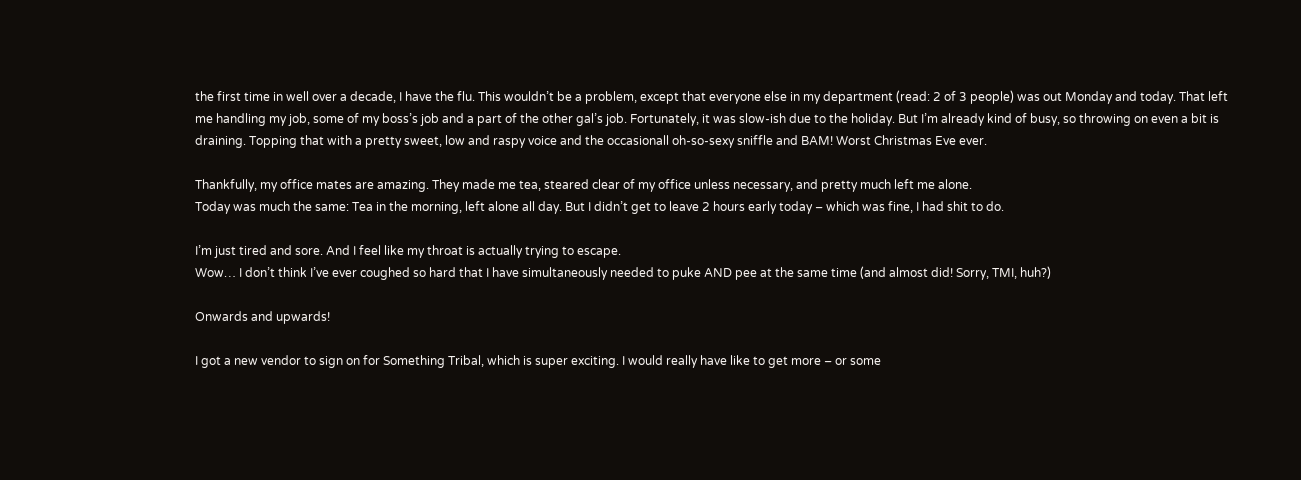the first time in well over a decade, I have the flu. This wouldn’t be a problem, except that everyone else in my department (read: 2 of 3 people) was out Monday and today. That left me handling my job, some of my boss’s job and a part of the other gal’s job. Fortunately, it was slow-ish due to the holiday. But I’m already kind of busy, so throwing on even a bit is draining. Topping that with a pretty sweet, low and raspy voice and the occasionall oh-so-sexy sniffle and BAM! Worst Christmas Eve ever.

Thankfully, my office mates are amazing. They made me tea, steared clear of my office unless necessary, and pretty much left me alone.
Today was much the same: Tea in the morning, left alone all day. But I didn’t get to leave 2 hours early today – which was fine, I had shit to do.

I’m just tired and sore. And I feel like my throat is actually trying to escape.
Wow… I don’t think I’ve ever coughed so hard that I have simultaneously needed to puke AND pee at the same time (and almost did! Sorry, TMI, huh?)

Onwards and upwards!

I got a new vendor to sign on for Something Tribal, which is super exciting. I would really have like to get more – or some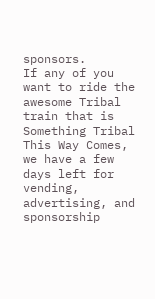sponsors.
If any of you want to ride the awesome Tribal train that is Something Tribal This Way Comes, we have a few days left for vending, advertising, and sponsorship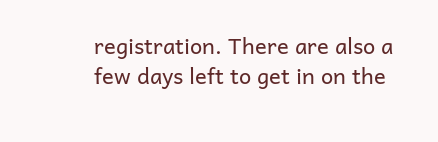registration. There are also a few days left to get in on the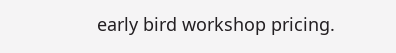early bird workshop pricing.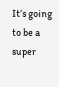It’s going to be a super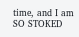time, and I am SO STOKED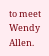to meet Wendy Allen.